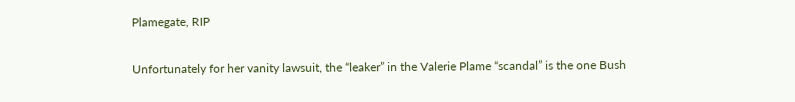Plamegate, RIP

Unfortunately for her vanity lawsuit, the “leaker” in the Valerie Plame “scandal” is the one Bush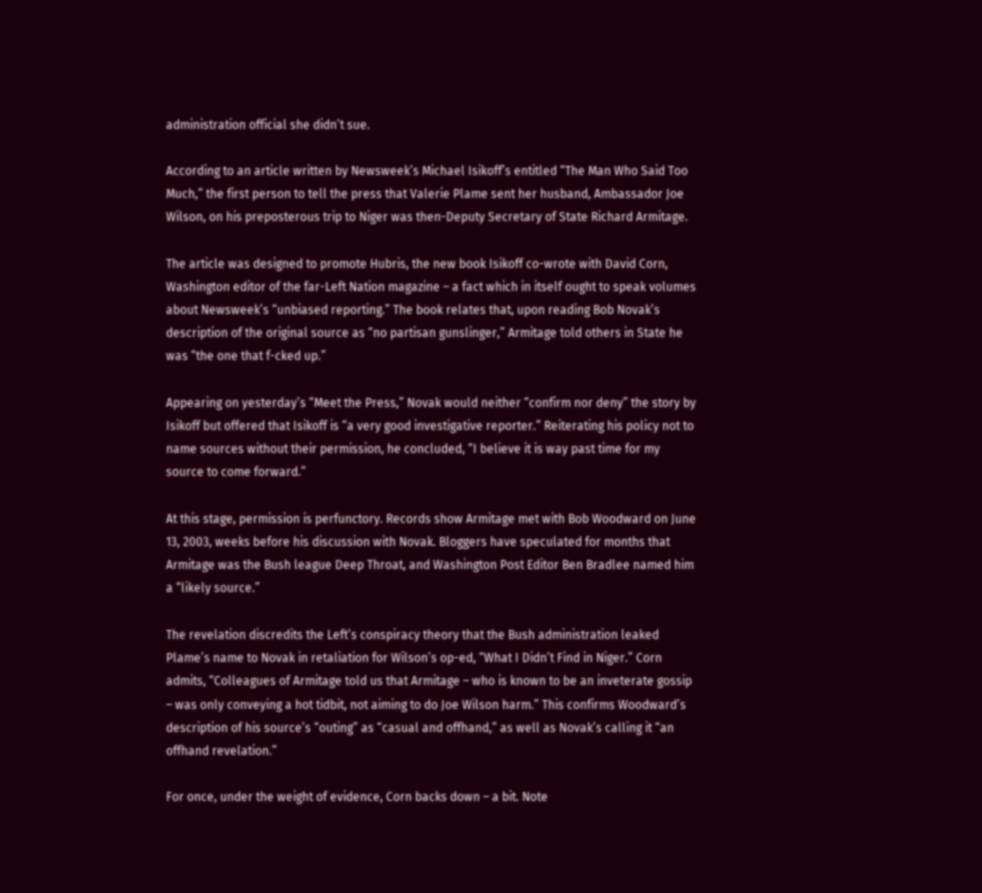administration official she didn’t sue.

According to an article written by Newsweek’s Michael Isikoff’s entitled “The Man Who Said Too Much,” the first person to tell the press that Valerie Plame sent her husband, Ambassador Joe Wilson, on his preposterous trip to Niger was then-Deputy Secretary of State Richard Armitage.

The article was designed to promote Hubris, the new book Isikoff co-wrote with David Corn, Washington editor of the far-Left Nation magazine – a fact which in itself ought to speak volumes about Newsweek’s “unbiased reporting.” The book relates that, upon reading Bob Novak’s description of the original source as “no partisan gunslinger,” Armitage told others in State he was “the one that f-cked up.”

Appearing on yesterday’s “Meet the Press,” Novak would neither “confirm nor deny” the story by Isikoff but offered that Isikoff is “a very good investigative reporter.” Reiterating his policy not to name sources without their permission, he concluded, “I believe it is way past time for my source to come forward.”

At this stage, permission is perfunctory. Records show Armitage met with Bob Woodward on June 13, 2003, weeks before his discussion with Novak. Bloggers have speculated for months that Armitage was the Bush league Deep Throat, and Washington Post Editor Ben Bradlee named him a “likely source.”

The revelation discredits the Left’s conspiracy theory that the Bush administration leaked Plame’s name to Novak in retaliation for Wilson’s op-ed, “What I Didn’t Find in Niger.” Corn admits, “Colleagues of Armitage told us that Armitage – who is known to be an inveterate gossip – was only conveying a hot tidbit, not aiming to do Joe Wilson harm.” This confirms Woodward’s description of his source’s “outing” as “casual and offhand,” as well as Novak’s calling it “an offhand revelation.”

For once, under the weight of evidence, Corn backs down – a bit. Note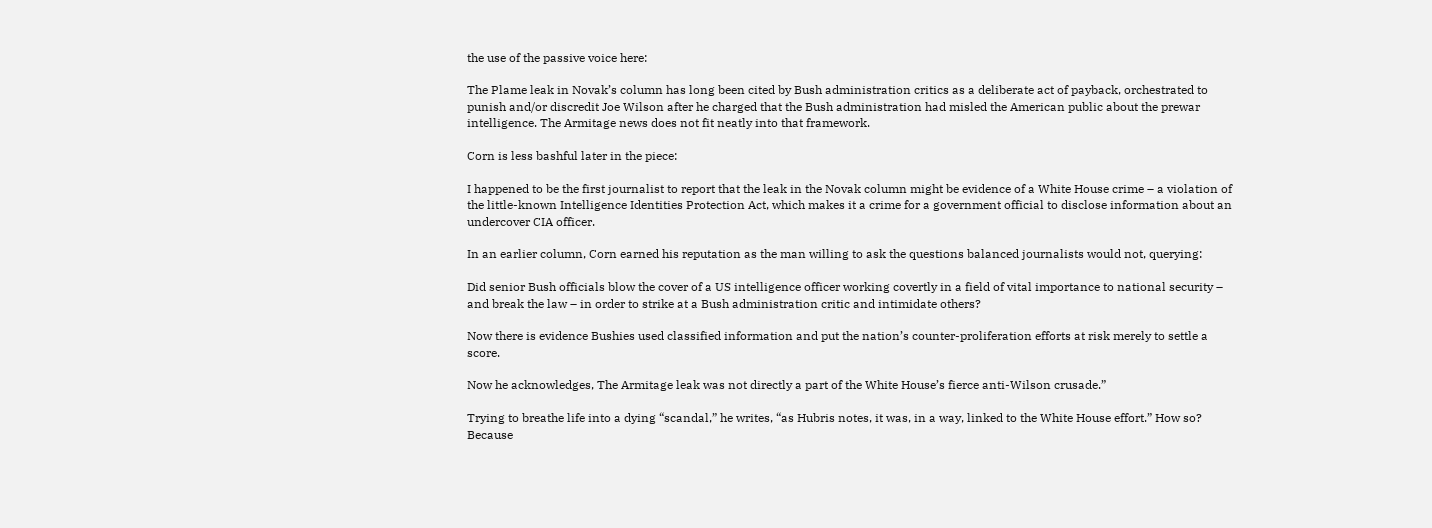the use of the passive voice here:

The Plame leak in Novak’s column has long been cited by Bush administration critics as a deliberate act of payback, orchestrated to punish and/or discredit Joe Wilson after he charged that the Bush administration had misled the American public about the prewar intelligence. The Armitage news does not fit neatly into that framework.

Corn is less bashful later in the piece:

I happened to be the first journalist to report that the leak in the Novak column might be evidence of a White House crime – a violation of the little-known Intelligence Identities Protection Act, which makes it a crime for a government official to disclose information about an undercover CIA officer.

In an earlier column, Corn earned his reputation as the man willing to ask the questions balanced journalists would not, querying:

Did senior Bush officials blow the cover of a US intelligence officer working covertly in a field of vital importance to national security – and break the law – in order to strike at a Bush administration critic and intimidate others?

Now there is evidence Bushies used classified information and put the nation’s counter-proliferation efforts at risk merely to settle a score.

Now he acknowledges, The Armitage leak was not directly a part of the White House’s fierce anti-Wilson crusade.”

Trying to breathe life into a dying “scandal,” he writes, “as Hubris notes, it was, in a way, linked to the White House effort.” How so? Because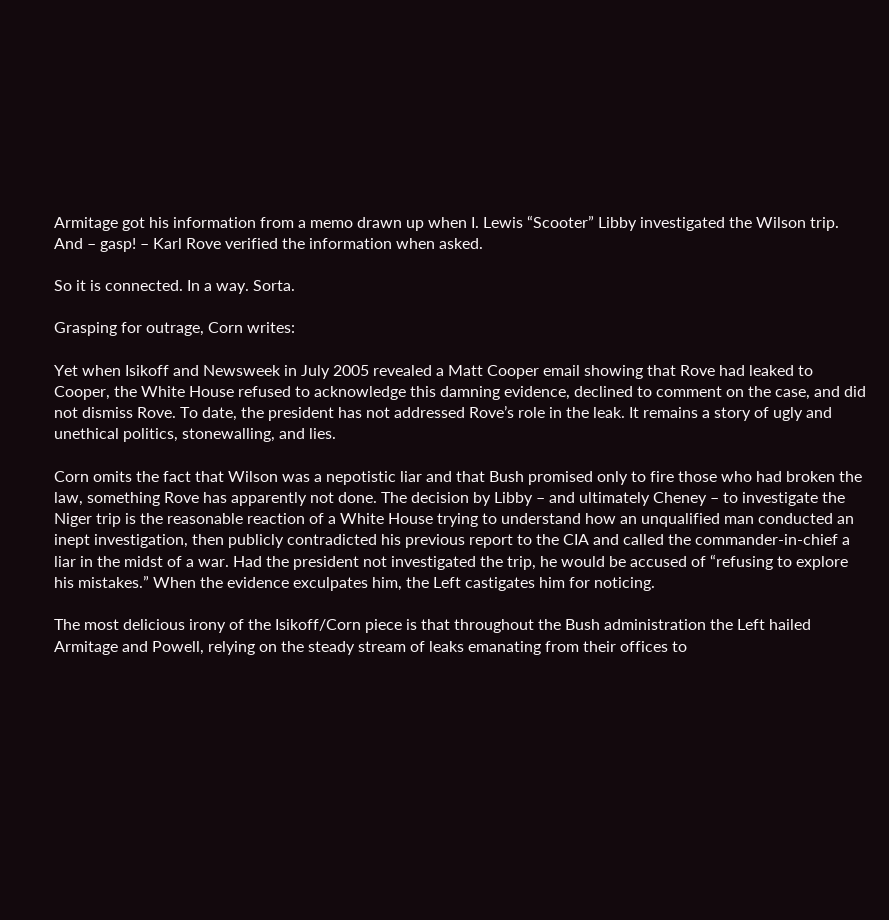Armitage got his information from a memo drawn up when I. Lewis “Scooter” Libby investigated the Wilson trip. And – gasp! – Karl Rove verified the information when asked.

So it is connected. In a way. Sorta.

Grasping for outrage, Corn writes:

Yet when Isikoff and Newsweek in July 2005 revealed a Matt Cooper email showing that Rove had leaked to Cooper, the White House refused to acknowledge this damning evidence, declined to comment on the case, and did not dismiss Rove. To date, the president has not addressed Rove’s role in the leak. It remains a story of ugly and unethical politics, stonewalling, and lies.

Corn omits the fact that Wilson was a nepotistic liar and that Bush promised only to fire those who had broken the law, something Rove has apparently not done. The decision by Libby – and ultimately Cheney – to investigate the Niger trip is the reasonable reaction of a White House trying to understand how an unqualified man conducted an inept investigation, then publicly contradicted his previous report to the CIA and called the commander-in-chief a liar in the midst of a war. Had the president not investigated the trip, he would be accused of “refusing to explore his mistakes.” When the evidence exculpates him, the Left castigates him for noticing.

The most delicious irony of the Isikoff/Corn piece is that throughout the Bush administration the Left hailed Armitage and Powell, relying on the steady stream of leaks emanating from their offices to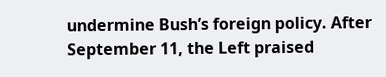undermine Bush’s foreign policy. After September 11, the Left praised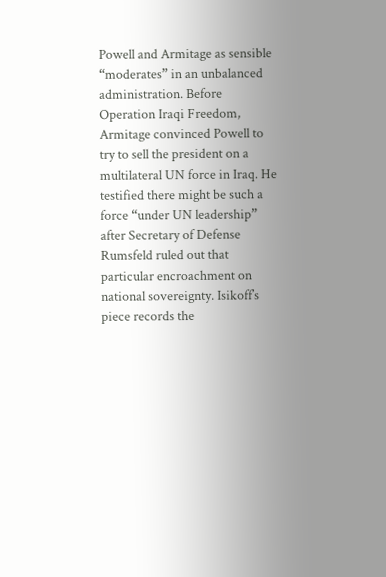Powell and Armitage as sensible “moderates” in an unbalanced administration. Before Operation Iraqi Freedom, Armitage convinced Powell to try to sell the president on a multilateral UN force in Iraq. He testified there might be such a force “under UN leadership” after Secretary of Defense Rumsfeld ruled out that particular encroachment on national sovereignty. Isikoff’s piece records the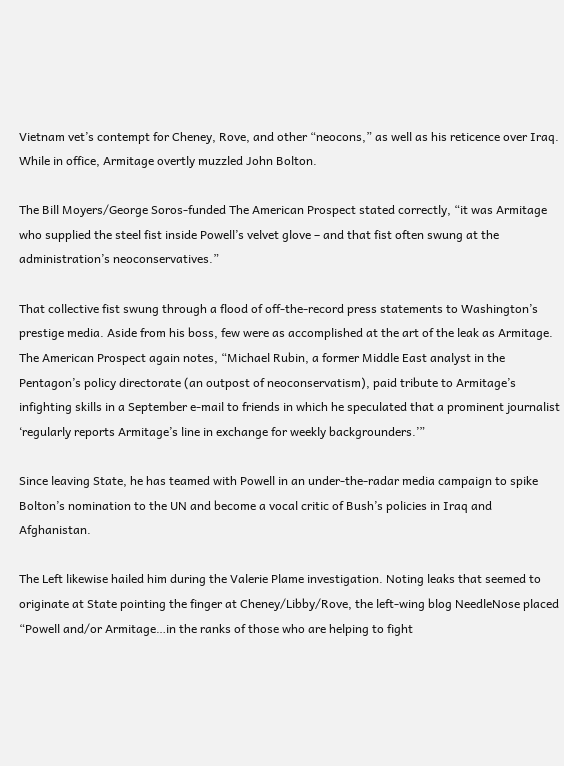Vietnam vet’s contempt for Cheney, Rove, and other “neocons,” as well as his reticence over Iraq. While in office, Armitage overtly muzzled John Bolton.

The Bill Moyers/George Soros-funded The American Prospect stated correctly, “it was Armitage who supplied the steel fist inside Powell’s velvet glove – and that fist often swung at the administration’s neoconservatives.”

That collective fist swung through a flood of off-the-record press statements to Washington’s prestige media. Aside from his boss, few were as accomplished at the art of the leak as Armitage. The American Prospect again notes, “Michael Rubin, a former Middle East analyst in the Pentagon’s policy directorate (an outpost of neoconservatism), paid tribute to Armitage’s infighting skills in a September e-mail to friends in which he speculated that a prominent journalist ‘regularly reports Armitage’s line in exchange for weekly backgrounders.’”

Since leaving State, he has teamed with Powell in an under-the-radar media campaign to spike Bolton’s nomination to the UN and become a vocal critic of Bush’s policies in Iraq and Afghanistan.

The Left likewise hailed him during the Valerie Plame investigation. Noting leaks that seemed to originate at State pointing the finger at Cheney/Libby/Rove, the left-wing blog NeedleNose placed “Powell and/or Armitage…in the ranks of those who are helping to fight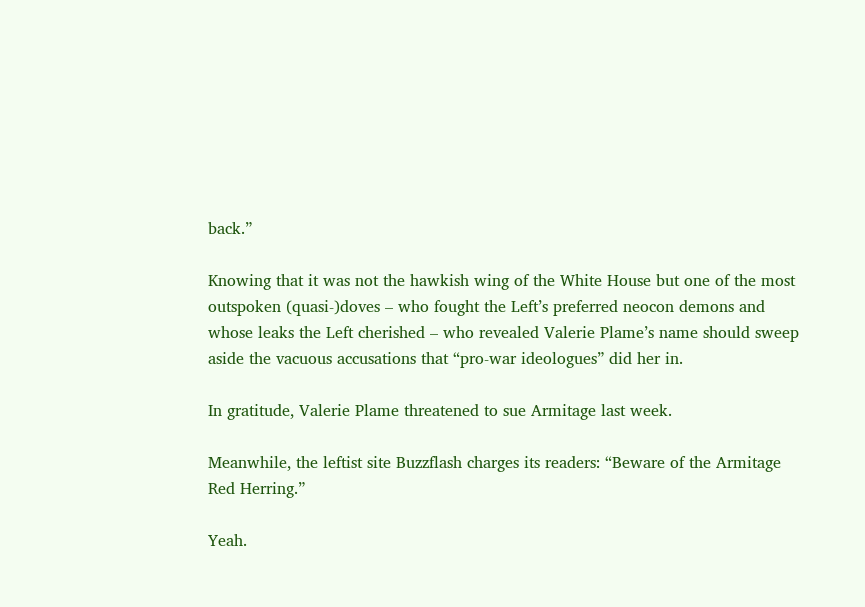back.”

Knowing that it was not the hawkish wing of the White House but one of the most outspoken (quasi-)doves – who fought the Left’s preferred neocon demons and whose leaks the Left cherished – who revealed Valerie Plame’s name should sweep aside the vacuous accusations that “pro-war ideologues” did her in.

In gratitude, Valerie Plame threatened to sue Armitage last week.

Meanwhile, the leftist site Buzzflash charges its readers: “Beware of the Armitage Red Herring.”

Yeah.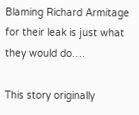Blaming Richard Armitage for their leak is just what they would do….

This story originally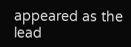appeared as the lead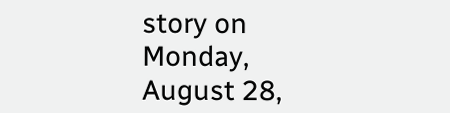story on Monday, August 28,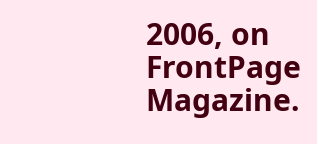2006, on FrontPage Magazine.